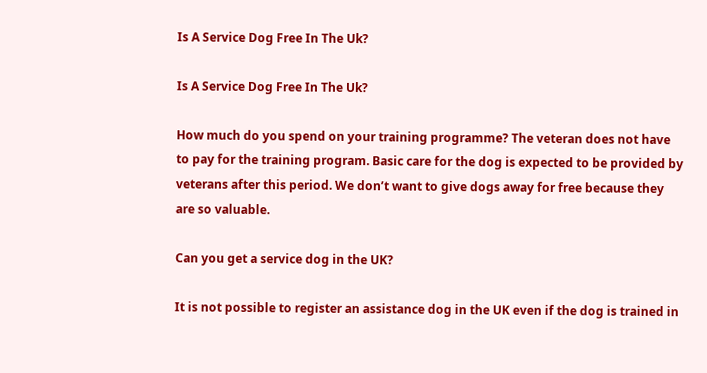Is A Service Dog Free In The Uk?

Is A Service Dog Free In The Uk?

How much do you spend on your training programme? The veteran does not have to pay for the training program. Basic care for the dog is expected to be provided by veterans after this period. We don’t want to give dogs away for free because they are so valuable.

Can you get a service dog in the UK?

It is not possible to register an assistance dog in the UK even if the dog is trained in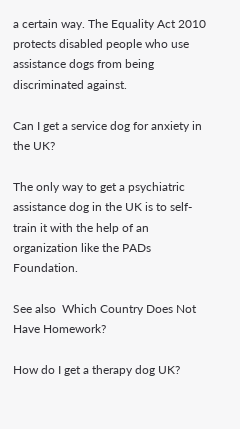a certain way. The Equality Act 2010 protects disabled people who use assistance dogs from being discriminated against.

Can I get a service dog for anxiety in the UK?

The only way to get a psychiatric assistance dog in the UK is to self-train it with the help of an organization like the PADs Foundation.

See also  Which Country Does Not Have Homework?

How do I get a therapy dog UK?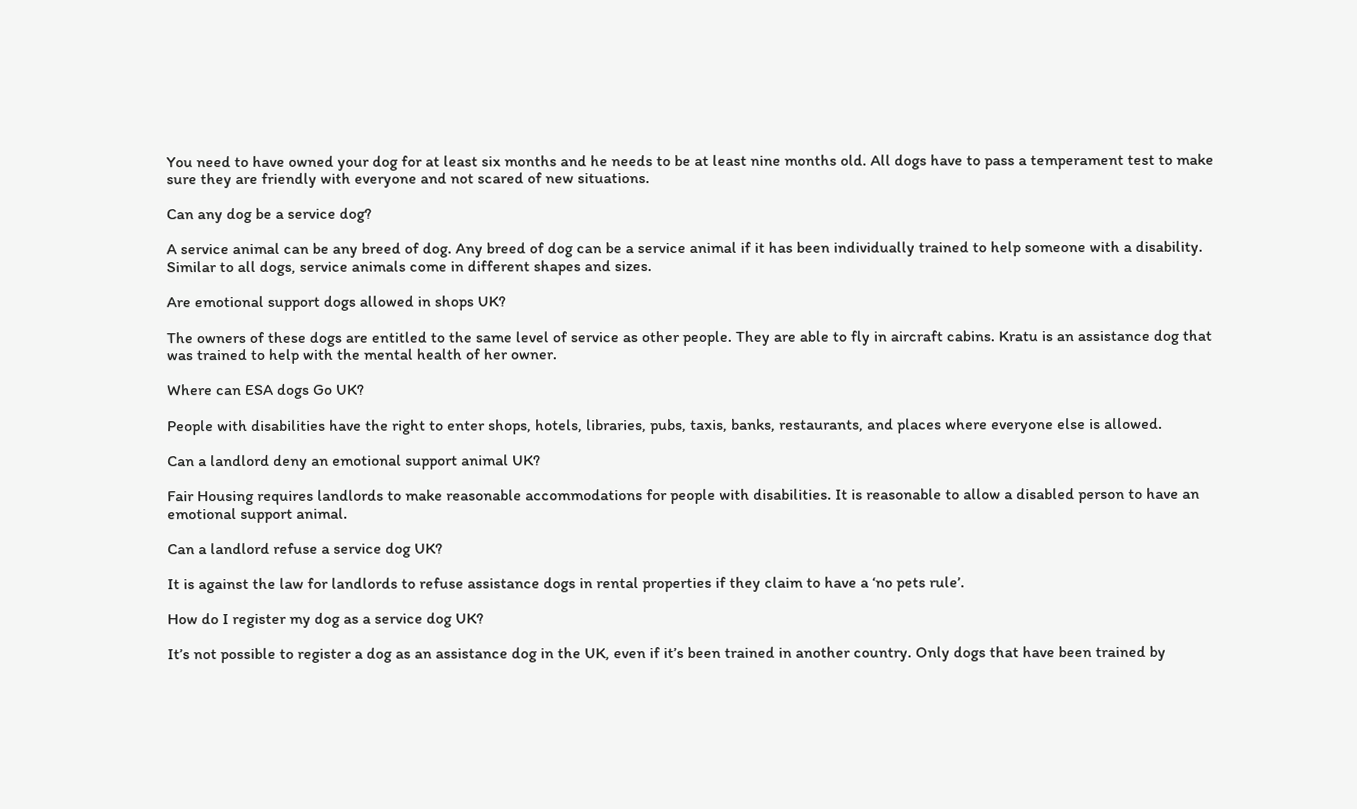You need to have owned your dog for at least six months and he needs to be at least nine months old. All dogs have to pass a temperament test to make sure they are friendly with everyone and not scared of new situations.

Can any dog be a service dog?

A service animal can be any breed of dog. Any breed of dog can be a service animal if it has been individually trained to help someone with a disability. Similar to all dogs, service animals come in different shapes and sizes.

Are emotional support dogs allowed in shops UK?

The owners of these dogs are entitled to the same level of service as other people. They are able to fly in aircraft cabins. Kratu is an assistance dog that was trained to help with the mental health of her owner.

Where can ESA dogs Go UK?

People with disabilities have the right to enter shops, hotels, libraries, pubs, taxis, banks, restaurants, and places where everyone else is allowed.

Can a landlord deny an emotional support animal UK?

Fair Housing requires landlords to make reasonable accommodations for people with disabilities. It is reasonable to allow a disabled person to have an emotional support animal.

Can a landlord refuse a service dog UK?

It is against the law for landlords to refuse assistance dogs in rental properties if they claim to have a ‘no pets rule’.

How do I register my dog as a service dog UK?

It’s not possible to register a dog as an assistance dog in the UK, even if it’s been trained in another country. Only dogs that have been trained by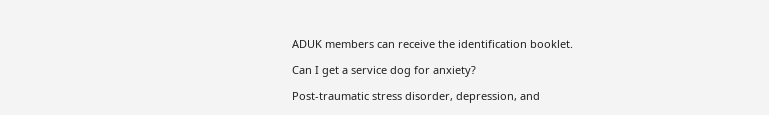ADUK members can receive the identification booklet.

Can I get a service dog for anxiety?

Post-traumatic stress disorder, depression, and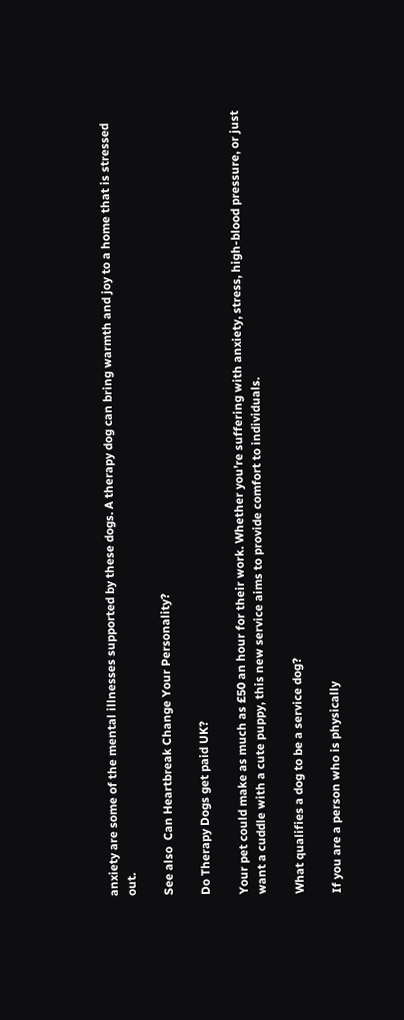anxiety are some of the mental illnesses supported by these dogs. A therapy dog can bring warmth and joy to a home that is stressed out.

See also  Can Heartbreak Change Your Personality?

Do Therapy Dogs get paid UK?

Your pet could make as much as £50 an hour for their work. Whether you’re suffering with anxiety, stress, high-blood pressure, or just want a cuddle with a cute puppy, this new service aims to provide comfort to individuals.

What qualifies a dog to be a service dog?

If you are a person who is physically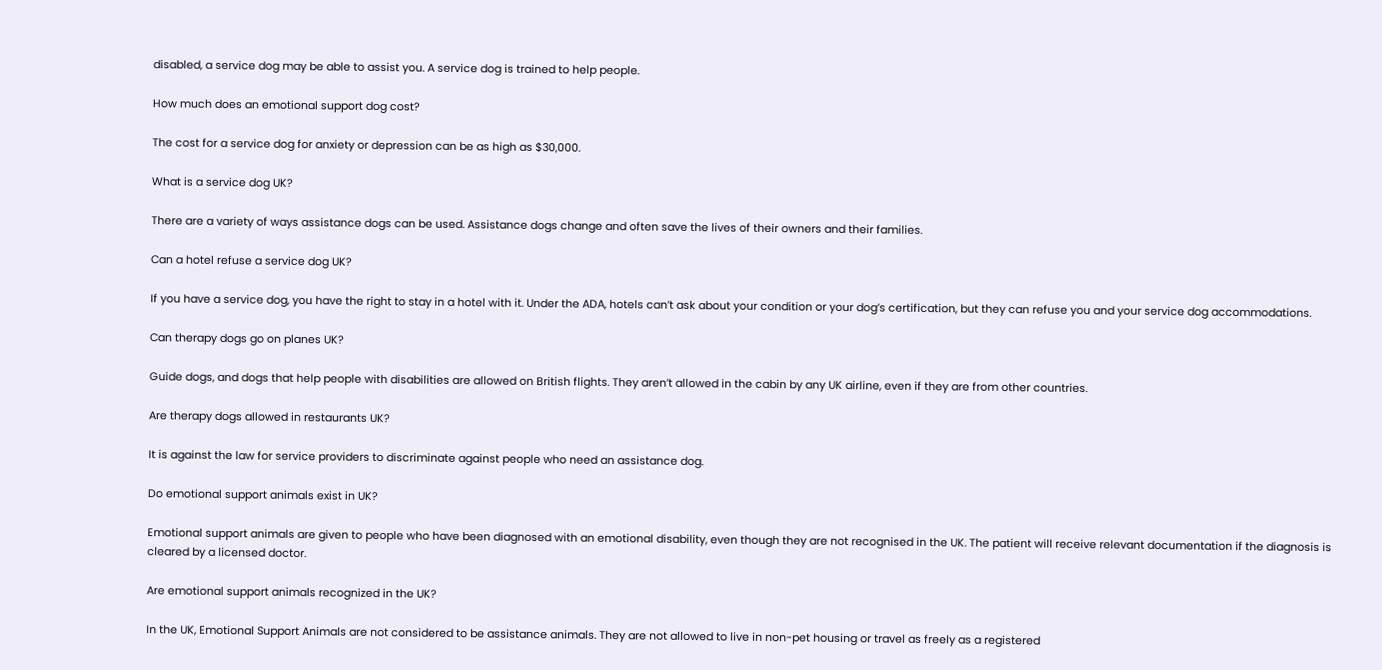disabled, a service dog may be able to assist you. A service dog is trained to help people.

How much does an emotional support dog cost?

The cost for a service dog for anxiety or depression can be as high as $30,000.

What is a service dog UK?

There are a variety of ways assistance dogs can be used. Assistance dogs change and often save the lives of their owners and their families.

Can a hotel refuse a service dog UK?

If you have a service dog, you have the right to stay in a hotel with it. Under the ADA, hotels can’t ask about your condition or your dog’s certification, but they can refuse you and your service dog accommodations.

Can therapy dogs go on planes UK?

Guide dogs, and dogs that help people with disabilities are allowed on British flights. They aren’t allowed in the cabin by any UK airline, even if they are from other countries.

Are therapy dogs allowed in restaurants UK?

It is against the law for service providers to discriminate against people who need an assistance dog.

Do emotional support animals exist in UK?

Emotional support animals are given to people who have been diagnosed with an emotional disability, even though they are not recognised in the UK. The patient will receive relevant documentation if the diagnosis is cleared by a licensed doctor.

Are emotional support animals recognized in the UK?

In the UK, Emotional Support Animals are not considered to be assistance animals. They are not allowed to live in non-pet housing or travel as freely as a registered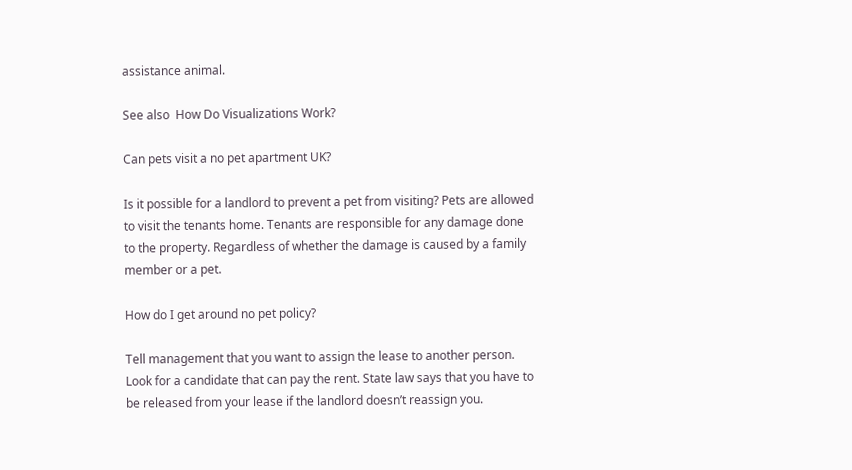assistance animal.

See also  How Do Visualizations Work?

Can pets visit a no pet apartment UK?

Is it possible for a landlord to prevent a pet from visiting? Pets are allowed to visit the tenants home. Tenants are responsible for any damage done to the property. Regardless of whether the damage is caused by a family member or a pet.

How do I get around no pet policy?

Tell management that you want to assign the lease to another person. Look for a candidate that can pay the rent. State law says that you have to be released from your lease if the landlord doesn’t reassign you.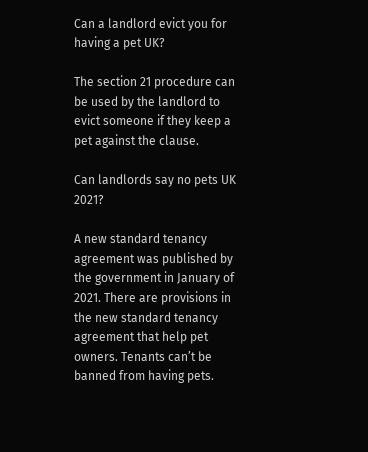Can a landlord evict you for having a pet UK?

The section 21 procedure can be used by the landlord to evict someone if they keep a pet against the clause.

Can landlords say no pets UK 2021?

A new standard tenancy agreement was published by the government in January of 2021. There are provisions in the new standard tenancy agreement that help pet owners. Tenants can’t be banned from having pets.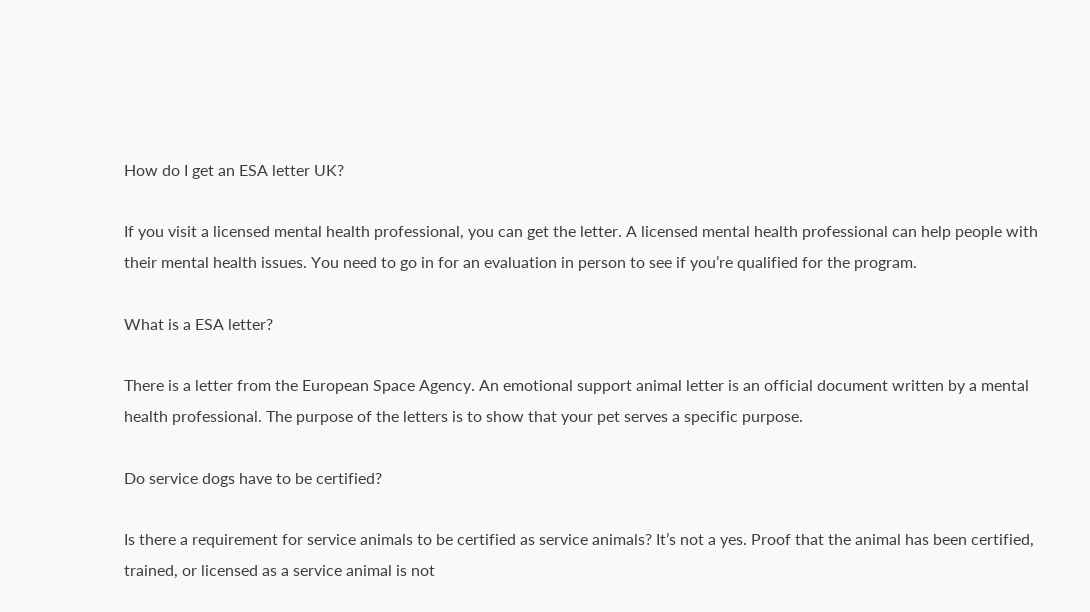How do I get an ESA letter UK?

If you visit a licensed mental health professional, you can get the letter. A licensed mental health professional can help people with their mental health issues. You need to go in for an evaluation in person to see if you’re qualified for the program.

What is a ESA letter?

There is a letter from the European Space Agency. An emotional support animal letter is an official document written by a mental health professional. The purpose of the letters is to show that your pet serves a specific purpose.

Do service dogs have to be certified?

Is there a requirement for service animals to be certified as service animals? It’s not a yes. Proof that the animal has been certified, trained, or licensed as a service animal is not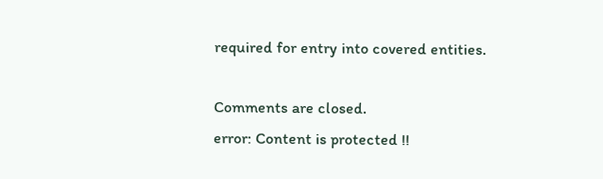required for entry into covered entities.

Comments are closed.
error: Content is protected !!